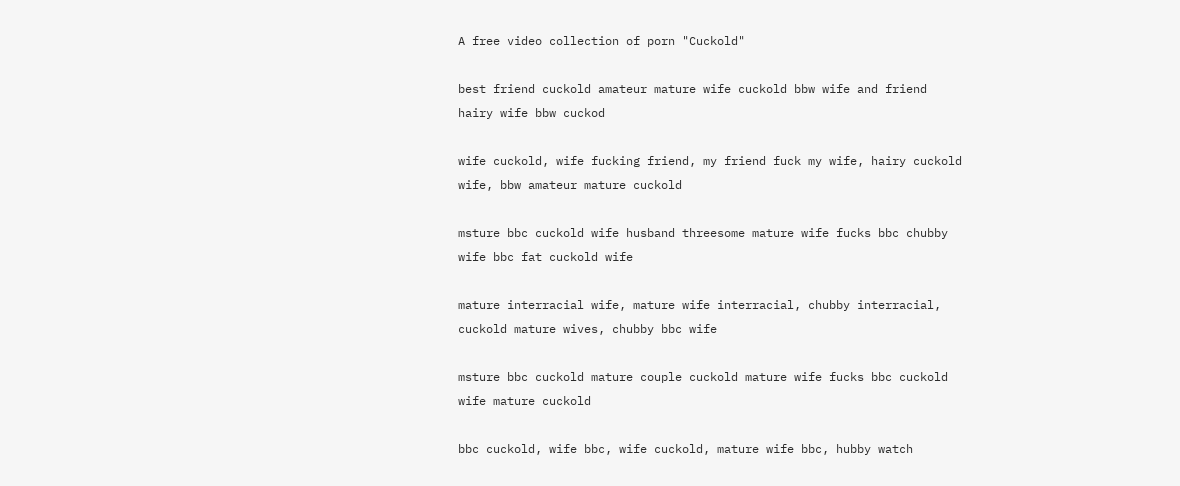A free video collection of porn "Cuckold"

best friend cuckold amateur mature wife cuckold bbw wife and friend hairy wife bbw cuckod

wife cuckold, wife fucking friend, my friend fuck my wife, hairy cuckold wife, bbw amateur mature cuckold

msture bbc cuckold wife husband threesome mature wife fucks bbc chubby wife bbc fat cuckold wife

mature interracial wife, mature wife interracial, chubby interracial, cuckold mature wives, chubby bbc wife

msture bbc cuckold mature couple cuckold mature wife fucks bbc cuckold wife mature cuckold

bbc cuckold, wife bbc, wife cuckold, mature wife bbc, hubby watch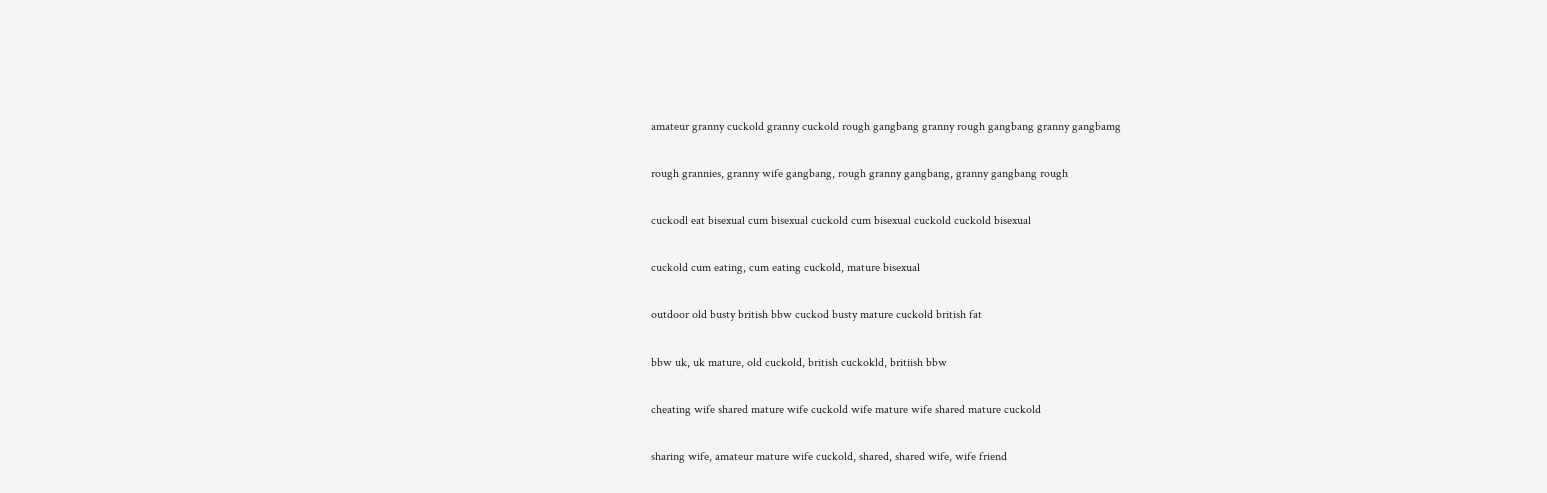amateur granny cuckold granny cuckold rough gangbang granny rough gangbang granny gangbamg

rough grannies, granny wife gangbang, rough granny gangbang, granny gangbang rough

cuckodl eat bisexual cum bisexual cuckold cum bisexual cuckold cuckold bisexual

cuckold cum eating, cum eating cuckold, mature bisexual

outdoor old busty british bbw cuckod busty mature cuckold british fat

bbw uk, uk mature, old cuckold, british cuckokld, britiish bbw

cheating wife shared mature wife cuckold wife mature wife shared mature cuckold

sharing wife, amateur mature wife cuckold, shared, shared wife, wife friend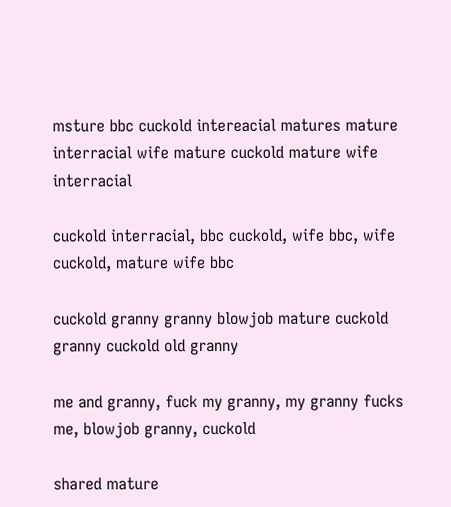msture bbc cuckold intereacial matures mature interracial wife mature cuckold mature wife interracial

cuckold interracial, bbc cuckold, wife bbc, wife cuckold, mature wife bbc

cuckold granny granny blowjob mature cuckold granny cuckold old granny

me and granny, fuck my granny, my granny fucks me, blowjob granny, cuckold

shared mature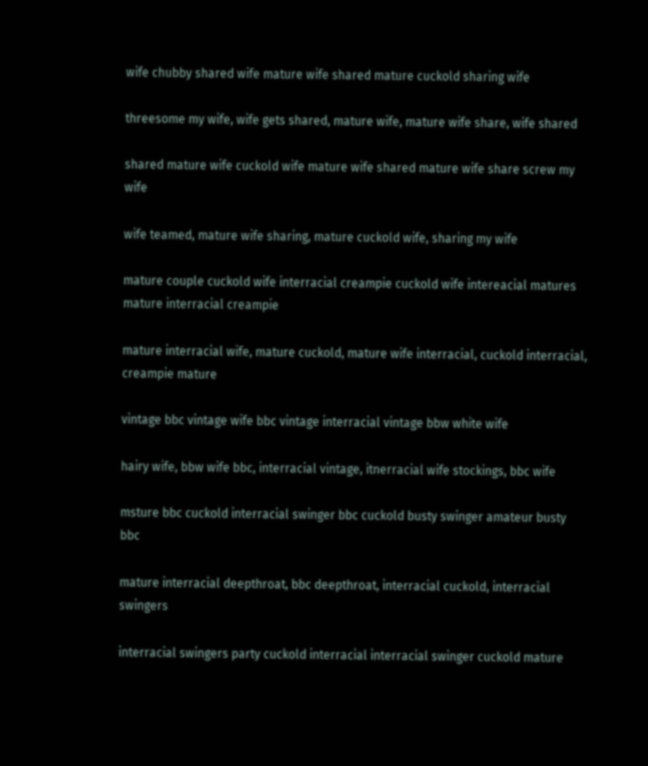wife chubby shared wife mature wife shared mature cuckold sharing wife

threesome my wife, wife gets shared, mature wife, mature wife share, wife shared

shared mature wife cuckold wife mature wife shared mature wife share screw my wife

wife teamed, mature wife sharing, mature cuckold wife, sharing my wife

mature couple cuckold wife interracial creampie cuckold wife intereacial matures mature interracial creampie

mature interracial wife, mature cuckold, mature wife interracial, cuckold interracial, creampie mature

vintage bbc vintage wife bbc vintage interracial vintage bbw white wife

hairy wife, bbw wife bbc, interracial vintage, itnerracial wife stockings, bbc wife

msture bbc cuckold interracial swinger bbc cuckold busty swinger amateur busty bbc

mature interracial deepthroat, bbc deepthroat, interracial cuckold, interracial swingers

interracial swingers party cuckold interracial interracial swinger cuckold mature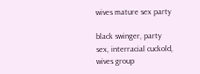wives mature sex party

black swinger, party sex, interracial cuckold, wives group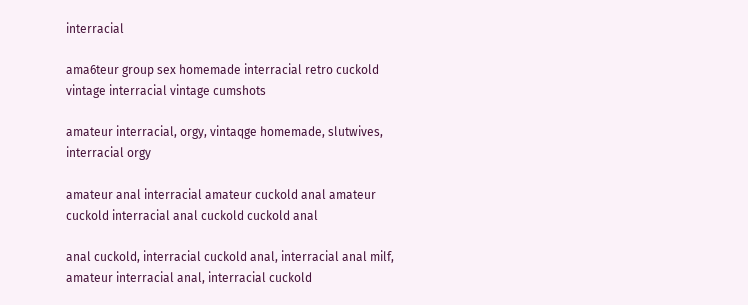interracial

ama6teur group sex homemade interracial retro cuckold vintage interracial vintage cumshots

amateur interracial, orgy, vintaqge homemade, slutwives, interracial orgy

amateur anal interracial amateur cuckold anal amateur cuckold interracial anal cuckold cuckold anal

anal cuckold, interracial cuckold anal, interracial anal milf, amateur interracial anal, interracial cuckold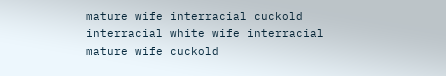mature wife interracial cuckold interracial white wife interracial mature wife cuckold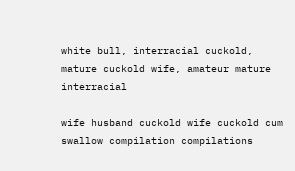white bull, interracial cuckold, mature cuckold wife, amateur mature interracial

wife husband cuckold wife cuckold cum swallow compilation compilations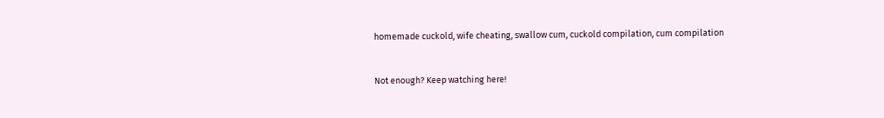homemade cuckold, wife cheating, swallow cum, cuckold compilation, cum compilation


Not enough? Keep watching here!